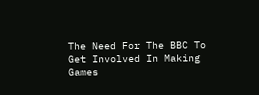The Need For The BBC To Get Involved In Making Games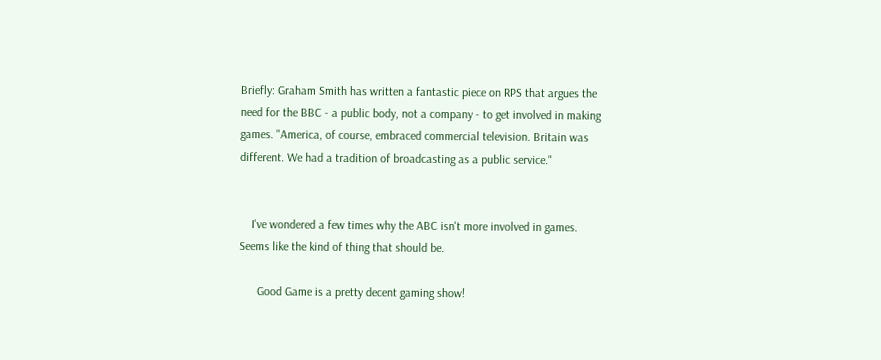Briefly: Graham Smith has written a fantastic piece on RPS that argues the need for the BBC - a public body, not a company - to get involved in making games. "America, of course, embraced commercial television. Britain was different. We had a tradition of broadcasting as a public service."


    I've wondered a few times why the ABC isn't more involved in games. Seems like the kind of thing that should be.

      Good Game is a pretty decent gaming show!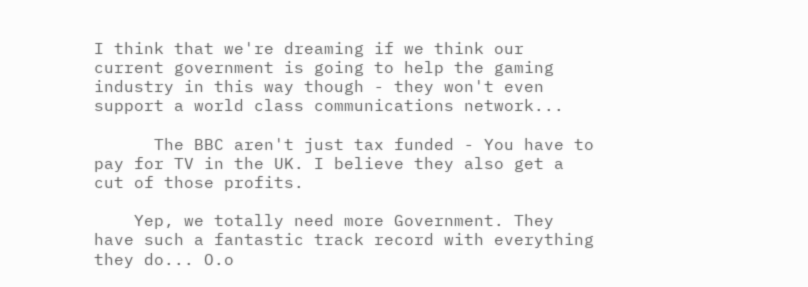I think that we're dreaming if we think our current government is going to help the gaming industry in this way though - they won't even support a world class communications network...

      The BBC aren't just tax funded - You have to pay for TV in the UK. I believe they also get a cut of those profits.

    Yep, we totally need more Government. They have such a fantastic track record with everything they do... O.o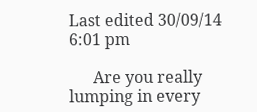Last edited 30/09/14 6:01 pm

      Are you really lumping in every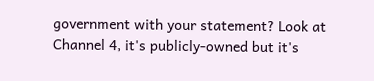government with your statement? Look at Channel 4, it's publicly-owned but it's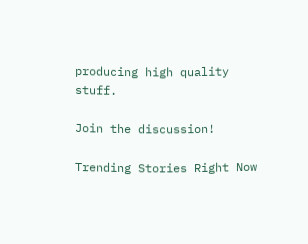producing high quality stuff.

Join the discussion!

Trending Stories Right Now